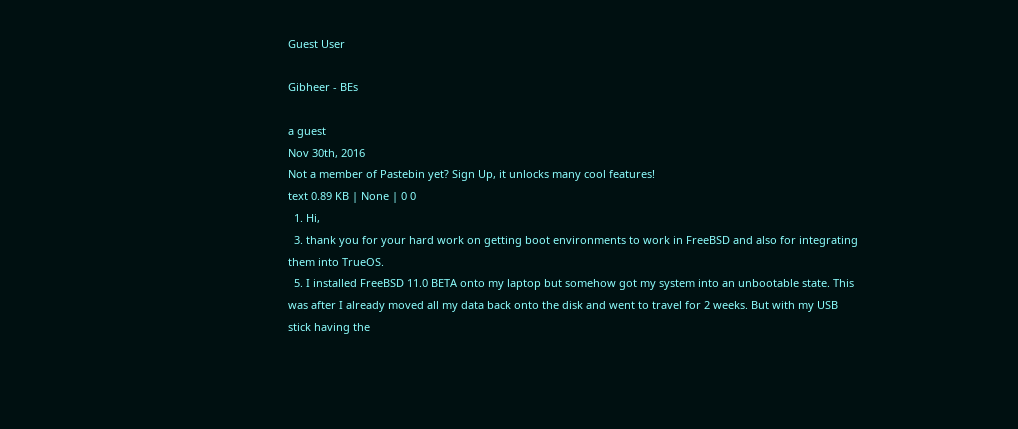Guest User

Gibheer - BEs

a guest
Nov 30th, 2016
Not a member of Pastebin yet? Sign Up, it unlocks many cool features!
text 0.89 KB | None | 0 0
  1. Hi,
  3. thank you for your hard work on getting boot environments to work in FreeBSD and also for integrating them into TrueOS.
  5. I installed FreeBSD 11.0 BETA onto my laptop but somehow got my system into an unbootable state. This was after I already moved all my data back onto the disk and went to travel for 2 weeks. But with my USB stick having the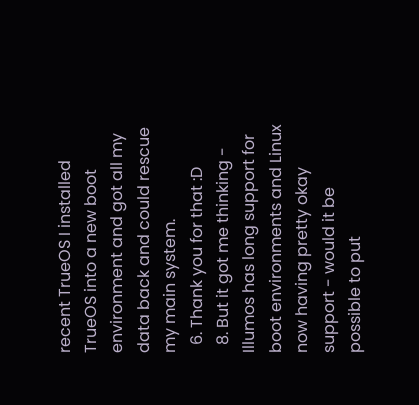recent TrueOS I installed TrueOS into a new boot environment and got all my data back and could rescue my main system.
  6. Thank you for that :D
  8. But it got me thinking - Illumos has long support for boot environments and Linux now having pretty okay support - would it be possible to put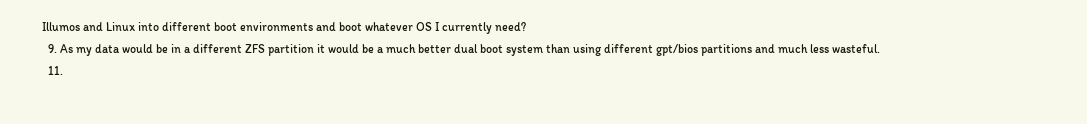Illumos and Linux into different boot environments and boot whatever OS I currently need?
  9. As my data would be in a different ZFS partition it would be a much better dual boot system than using different gpt/bios partitions and much less wasteful.
  11.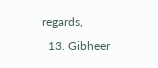regards,
  13. Gibheer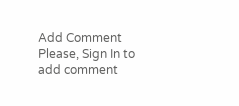Add Comment
Please, Sign In to add comment